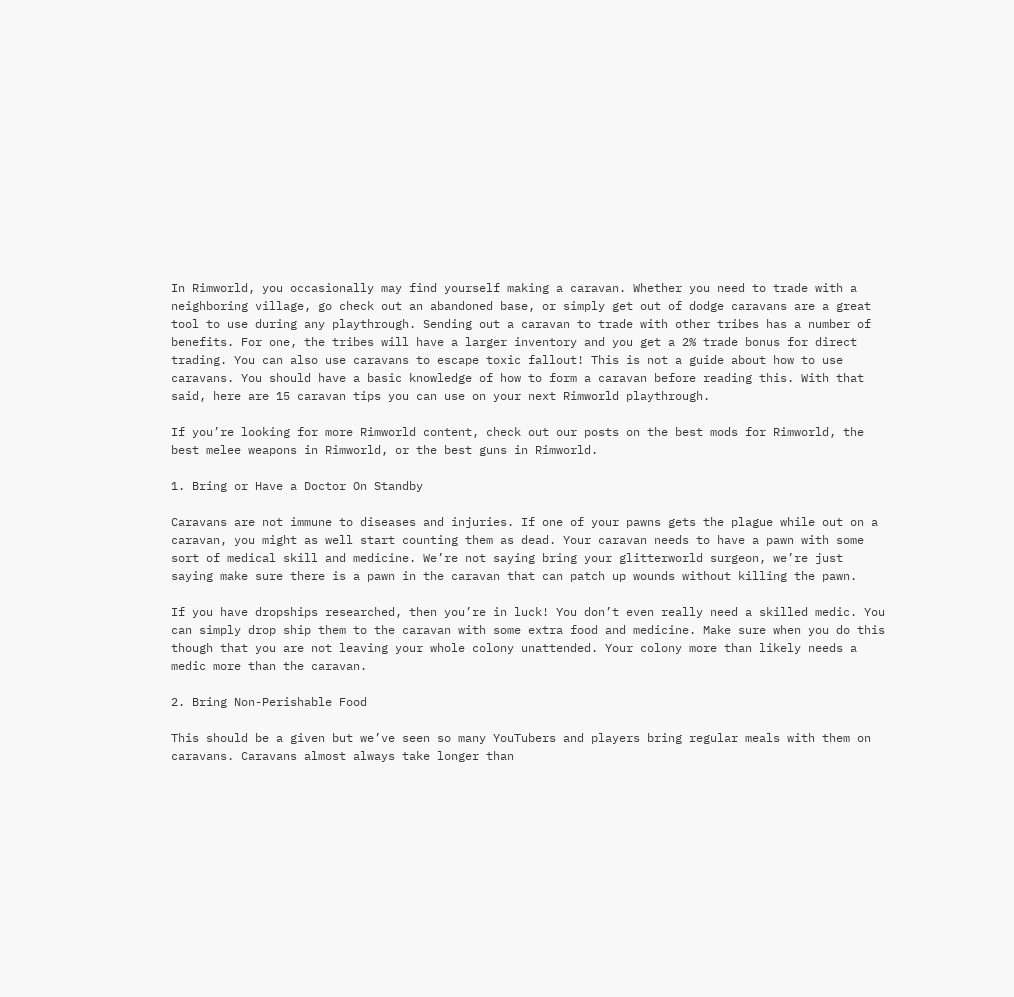In Rimworld, you occasionally may find yourself making a caravan. Whether you need to trade with a neighboring village, go check out an abandoned base, or simply get out of dodge caravans are a great tool to use during any playthrough. Sending out a caravan to trade with other tribes has a number of benefits. For one, the tribes will have a larger inventory and you get a 2% trade bonus for direct trading. You can also use caravans to escape toxic fallout! This is not a guide about how to use caravans. You should have a basic knowledge of how to form a caravan before reading this. With that said, here are 15 caravan tips you can use on your next Rimworld playthrough.

If you’re looking for more Rimworld content, check out our posts on the best mods for Rimworld, the best melee weapons in Rimworld, or the best guns in Rimworld.

1. Bring or Have a Doctor On Standby

Caravans are not immune to diseases and injuries. If one of your pawns gets the plague while out on a caravan, you might as well start counting them as dead. Your caravan needs to have a pawn with some sort of medical skill and medicine. We’re not saying bring your glitterworld surgeon, we’re just saying make sure there is a pawn in the caravan that can patch up wounds without killing the pawn.

If you have dropships researched, then you’re in luck! You don’t even really need a skilled medic. You can simply drop ship them to the caravan with some extra food and medicine. Make sure when you do this though that you are not leaving your whole colony unattended. Your colony more than likely needs a medic more than the caravan.

2. Bring Non-Perishable Food

This should be a given but we’ve seen so many YouTubers and players bring regular meals with them on caravans. Caravans almost always take longer than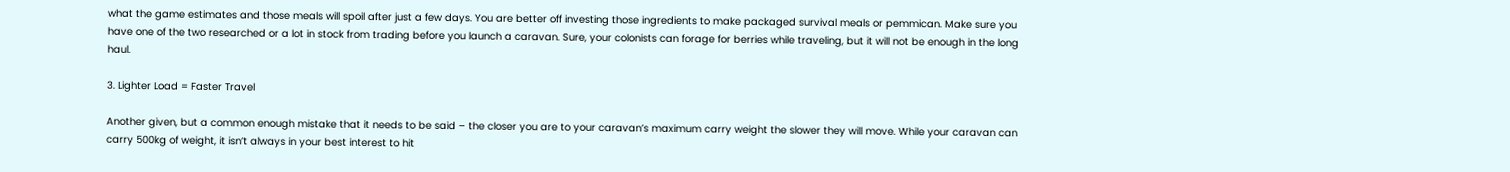what the game estimates and those meals will spoil after just a few days. You are better off investing those ingredients to make packaged survival meals or pemmican. Make sure you have one of the two researched or a lot in stock from trading before you launch a caravan. Sure, your colonists can forage for berries while traveling, but it will not be enough in the long haul.

3. Lighter Load = Faster Travel

Another given, but a common enough mistake that it needs to be said – the closer you are to your caravan’s maximum carry weight the slower they will move. While your caravan can carry 500kg of weight, it isn’t always in your best interest to hit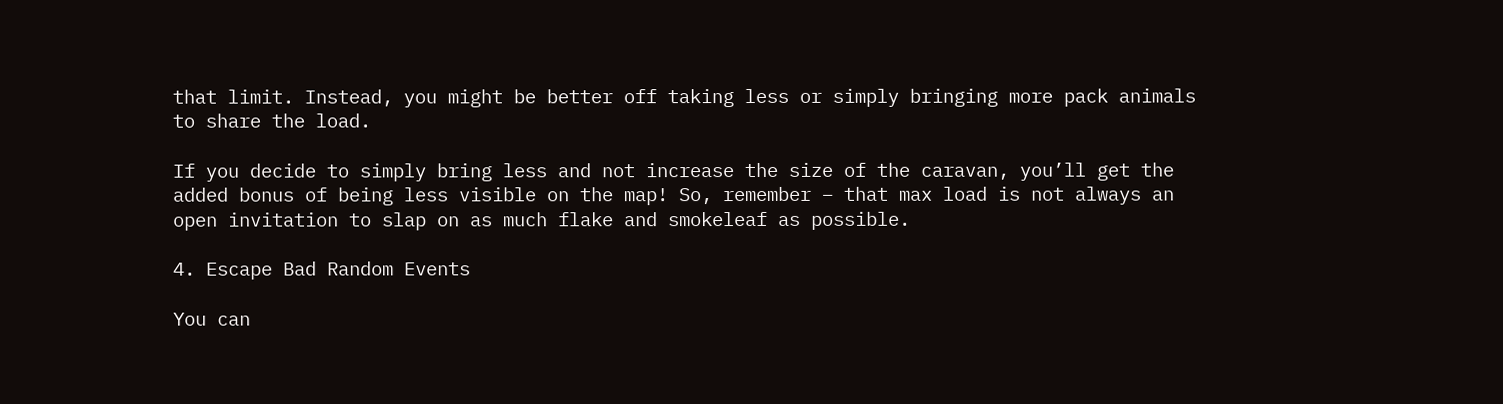that limit. Instead, you might be better off taking less or simply bringing more pack animals to share the load.

If you decide to simply bring less and not increase the size of the caravan, you’ll get the added bonus of being less visible on the map! So, remember – that max load is not always an open invitation to slap on as much flake and smokeleaf as possible.

4. Escape Bad Random Events

You can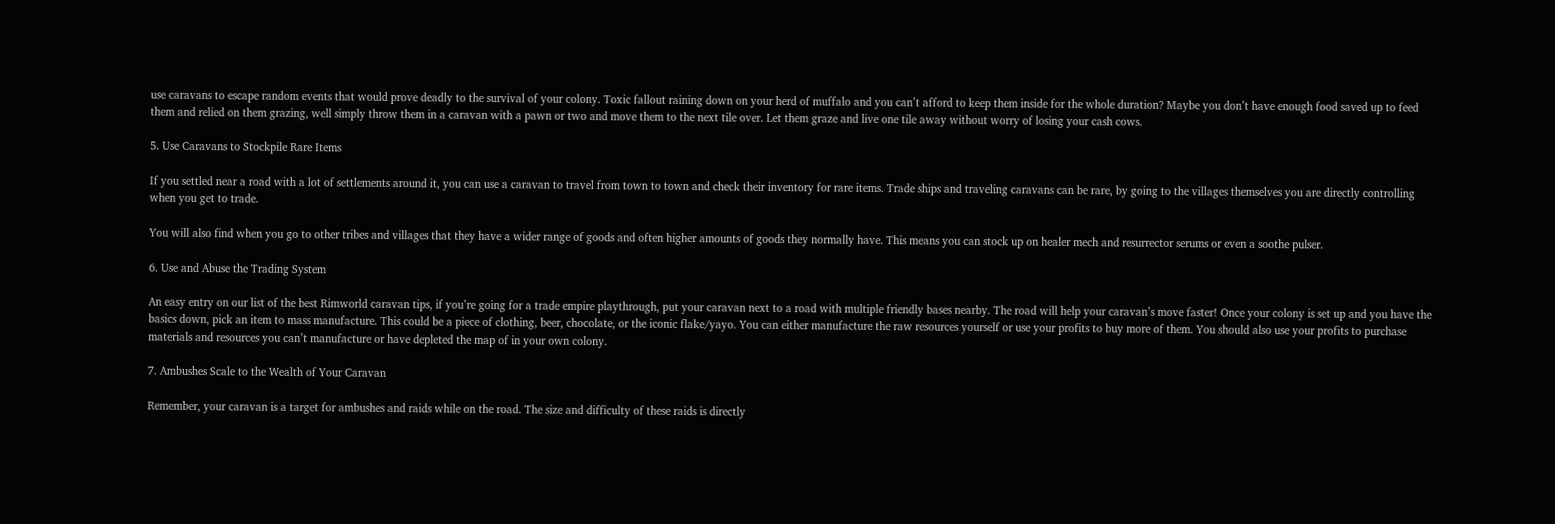use caravans to escape random events that would prove deadly to the survival of your colony. Toxic fallout raining down on your herd of muffalo and you can’t afford to keep them inside for the whole duration? Maybe you don’t have enough food saved up to feed them and relied on them grazing, well simply throw them in a caravan with a pawn or two and move them to the next tile over. Let them graze and live one tile away without worry of losing your cash cows.

5. Use Caravans to Stockpile Rare Items

If you settled near a road with a lot of settlements around it, you can use a caravan to travel from town to town and check their inventory for rare items. Trade ships and traveling caravans can be rare, by going to the villages themselves you are directly controlling when you get to trade.

You will also find when you go to other tribes and villages that they have a wider range of goods and often higher amounts of goods they normally have. This means you can stock up on healer mech and resurrector serums or even a soothe pulser.

6. Use and Abuse the Trading System

An easy entry on our list of the best Rimworld caravan tips, if you’re going for a trade empire playthrough, put your caravan next to a road with multiple friendly bases nearby. The road will help your caravan’s move faster! Once your colony is set up and you have the basics down, pick an item to mass manufacture. This could be a piece of clothing, beer, chocolate, or the iconic flake/yayo. You can either manufacture the raw resources yourself or use your profits to buy more of them. You should also use your profits to purchase materials and resources you can’t manufacture or have depleted the map of in your own colony.

7. Ambushes Scale to the Wealth of Your Caravan

Remember, your caravan is a target for ambushes and raids while on the road. The size and difficulty of these raids is directly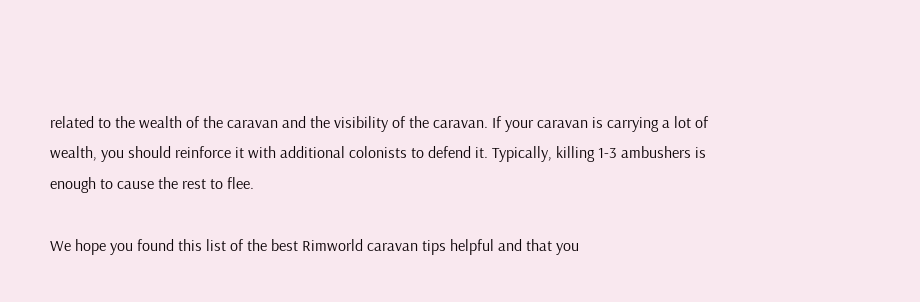related to the wealth of the caravan and the visibility of the caravan. If your caravan is carrying a lot of wealth, you should reinforce it with additional colonists to defend it. Typically, killing 1-3 ambushers is enough to cause the rest to flee.

We hope you found this list of the best Rimworld caravan tips helpful and that you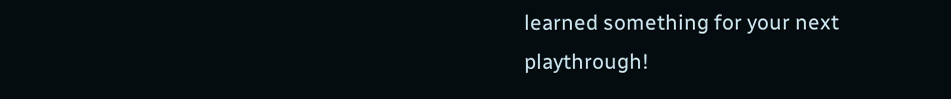learned something for your next playthrough!